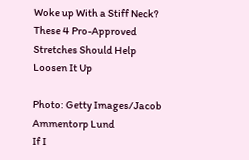Woke up With a Stiff Neck? These 4 Pro-Approved Stretches Should Help Loosen It Up

Photo: Getty Images/Jacob Ammentorp Lund
If I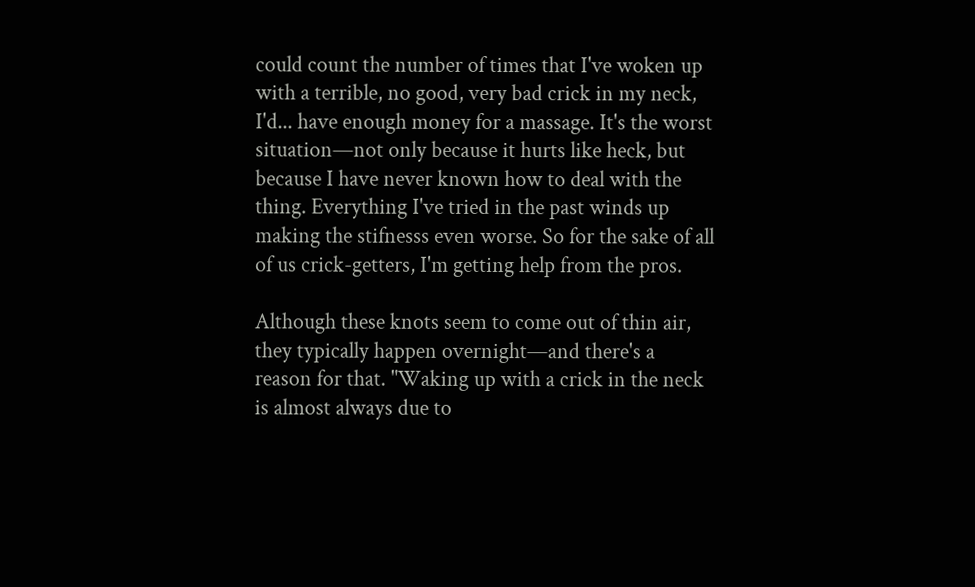could count the number of times that I've woken up with a terrible, no good, very bad crick in my neck, I'd... have enough money for a massage. It's the worst situation—not only because it hurts like heck, but because I have never known how to deal with the thing. Everything I've tried in the past winds up making the stifnesss even worse. So for the sake of all of us crick-getters, I'm getting help from the pros.

Although these knots seem to come out of thin air, they typically happen overnight—and there's a reason for that. "Waking up with a crick in the neck is almost always due to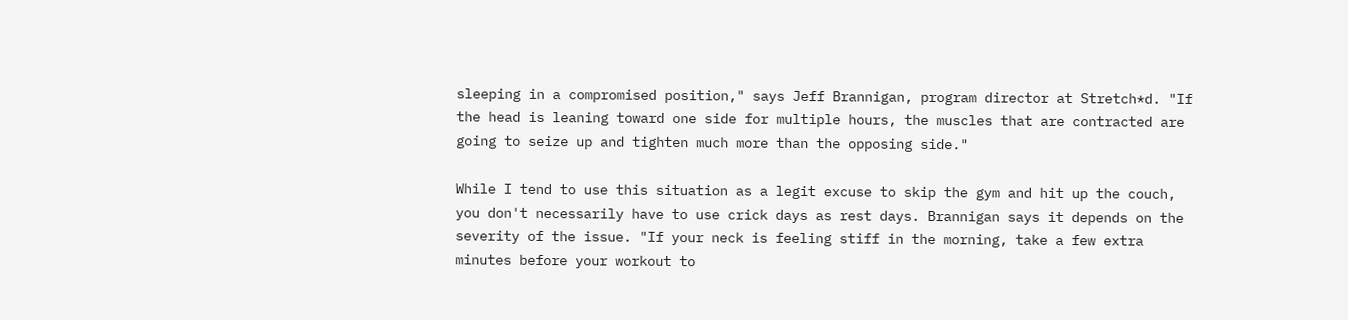sleeping in a compromised position," says Jeff Brannigan, program director at Stretch*d. "If the head is leaning toward one side for multiple hours, the muscles that are contracted are going to seize up and tighten much more than the opposing side."

While I tend to use this situation as a legit excuse to skip the gym and hit up the couch, you don't necessarily have to use crick days as rest days. Brannigan says it depends on the severity of the issue. "If your neck is feeling stiff in the morning, take a few extra minutes before your workout to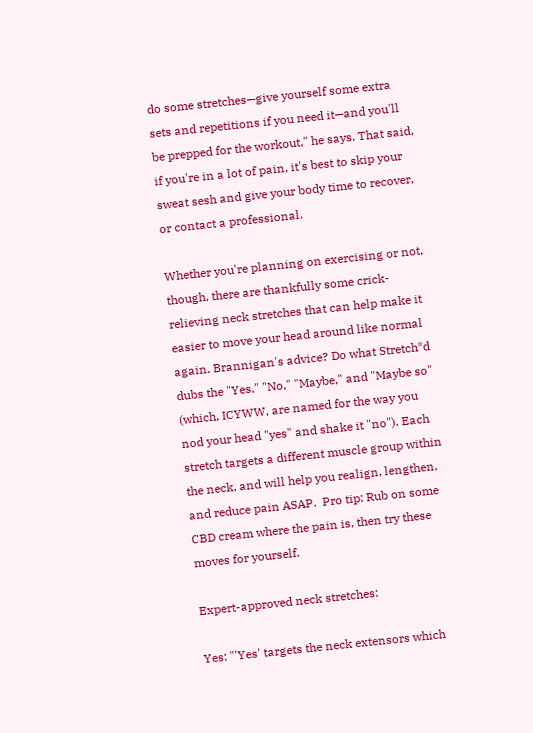do some stretches—give yourself some extra sets and repetitions if you need it—and you'll be prepped for the workout," he says. That said, if you're in a lot of pain, it's best to skip your sweat sesh and give your body time to recover, or contact a professional.

Whether you're planning on exercising or not, though, there are thankfully some crick-relieving neck stretches that can help make it easier to move your head around like normal again. Brannigan's advice? Do what Stretch*d dubs the "Yes," "No," "Maybe," and "Maybe so" (which, ICYWW, are named for the way you nod your head "yes" and shake it "no"). Each stretch targets a different muscle group within the neck, and will help you realign, lengthen, and reduce pain ASAP.  Pro tip: Rub on some CBD cream where the pain is, then try these moves for yourself.

Expert-approved neck stretches:

Yes: "'Yes' targets the neck extensors which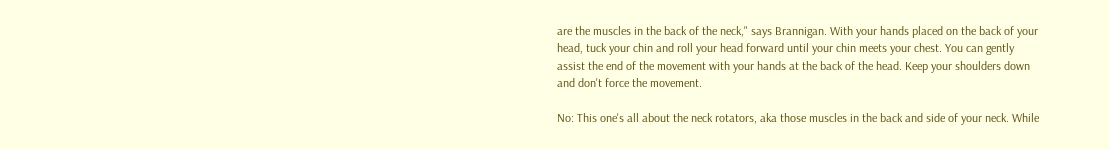are the muscles in the back of the neck," says Brannigan. With your hands placed on the back of your head, tuck your chin and roll your head forward until your chin meets your chest. You can gently assist the end of the movement with your hands at the back of the head. Keep your shoulders down and don't force the movement.

No: This one's all about the neck rotators, aka those muscles in the back and side of your neck. While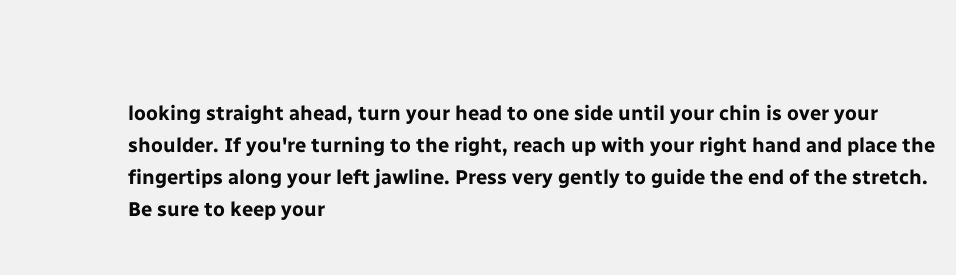looking straight ahead, turn your head to one side until your chin is over your shoulder. If you're turning to the right, reach up with your right hand and place the fingertips along your left jawline. Press very gently to guide the end of the stretch. Be sure to keep your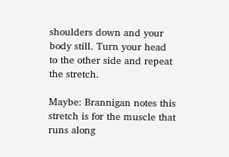shoulders down and your body still. Turn your head to the other side and repeat the stretch.

Maybe: Brannigan notes this stretch is for the muscle that runs along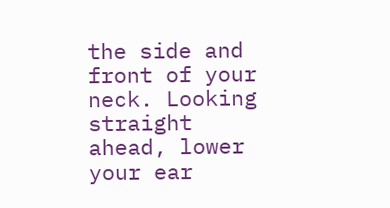the side and front of your neck. Looking straight ahead, lower your ear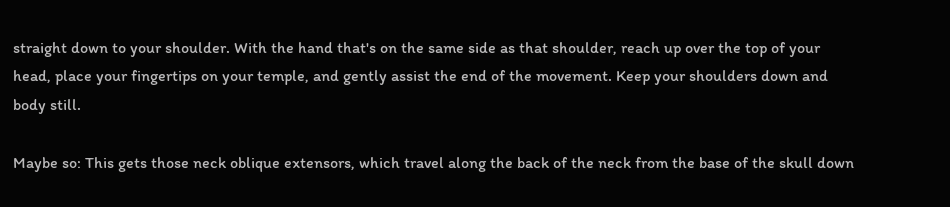straight down to your shoulder. With the hand that's on the same side as that shoulder, reach up over the top of your head, place your fingertips on your temple, and gently assist the end of the movement. Keep your shoulders down and body still.

Maybe so: This gets those neck oblique extensors, which travel along the back of the neck from the base of the skull down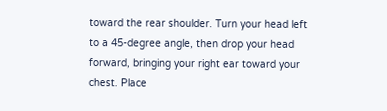toward the rear shoulder. Turn your head left to a 45-degree angle, then drop your head forward, bringing your right ear toward your chest. Place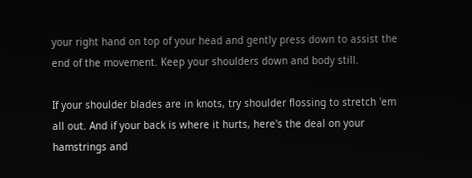your right hand on top of your head and gently press down to assist the end of the movement. Keep your shoulders down and body still.

If your shoulder blades are in knots, try shoulder flossing to stretch 'em all out. And if your back is where it hurts, here's the deal on your hamstrings and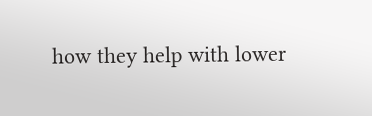how they help with lower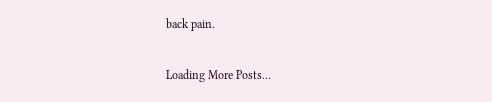back pain.

Loading More Posts...